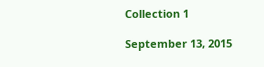Collection 1

September 13, 2015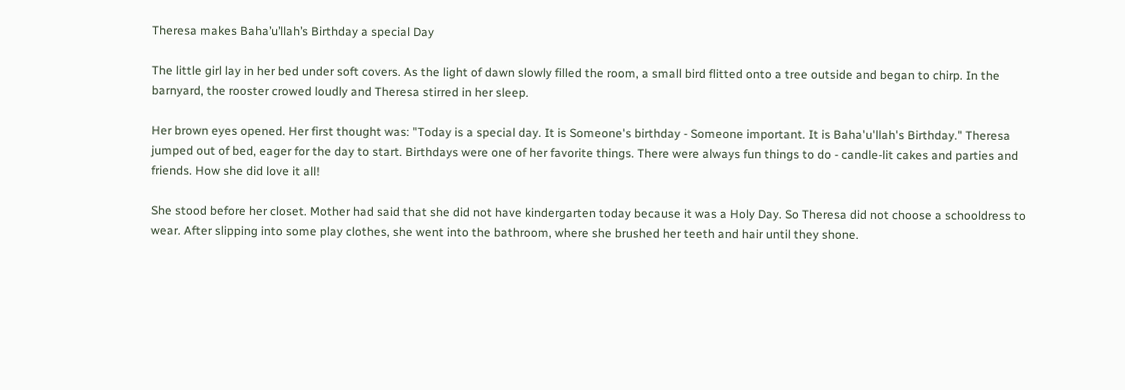Theresa makes Baha’u’llah’s Birthday a special Day

The little girl lay in her bed under soft covers. As the light of dawn slowly filled the room, a small bird flitted onto a tree outside and began to chirp. In the barnyard, the rooster crowed loudly and Theresa stirred in her sleep.

Her brown eyes opened. Her first thought was: "Today is a special day. It is Someone's birthday - Someone important. It is Baha'u'llah's Birthday." Theresa jumped out of bed, eager for the day to start. Birthdays were one of her favorite things. There were always fun things to do - candle-lit cakes and parties and friends. How she did love it all!

She stood before her closet. Mother had said that she did not have kindergarten today because it was a Holy Day. So Theresa did not choose a schooldress to wear. After slipping into some play clothes, she went into the bathroom, where she brushed her teeth and hair until they shone.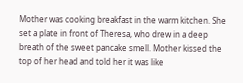Mother was cooking breakfast in the warm kitchen. She set a plate in front of Theresa, who drew in a deep breath of the sweet pancake smell. Mother kissed the top of her head and told her it was like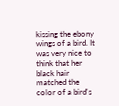kissing the ebony wings of a bird. It was very nice to think that her black hair matched the color of a bird's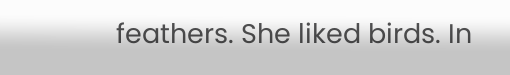feathers. She liked birds. In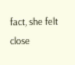fact, she felt close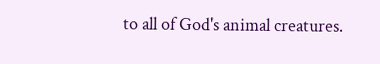to all of God's animal creatures.